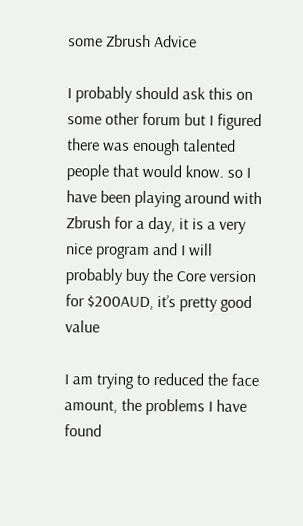some Zbrush Advice

I probably should ask this on some other forum but I figured there was enough talented people that would know. so I have been playing around with Zbrush for a day, it is a very nice program and I will probably buy the Core version for $200AUD, it’s pretty good value

I am trying to reduced the face amount, the problems I have found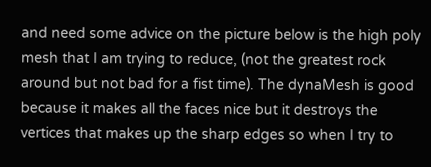and need some advice on the picture below is the high poly mesh that I am trying to reduce, (not the greatest rock around but not bad for a fist time). The dynaMesh is good because it makes all the faces nice but it destroys the vertices that makes up the sharp edges so when I try to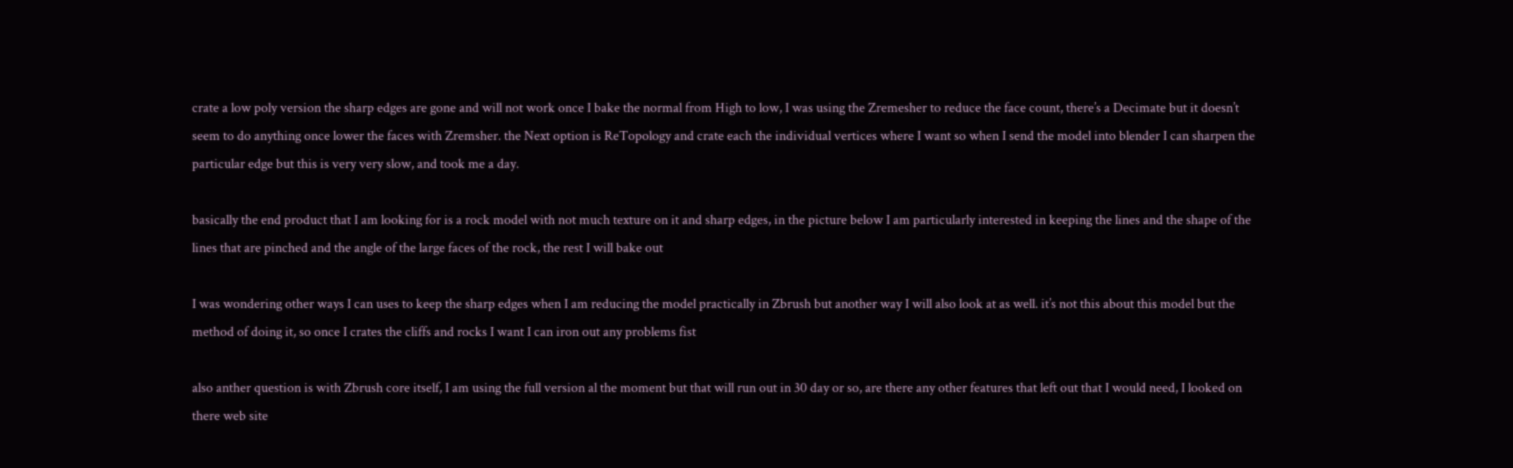crate a low poly version the sharp edges are gone and will not work once I bake the normal from High to low, I was using the Zremesher to reduce the face count, there’s a Decimate but it doesn’t seem to do anything once lower the faces with Zremsher. the Next option is ReTopology and crate each the individual vertices where I want so when I send the model into blender I can sharpen the particular edge but this is very very slow, and took me a day.

basically the end product that I am looking for is a rock model with not much texture on it and sharp edges, in the picture below I am particularly interested in keeping the lines and the shape of the lines that are pinched and the angle of the large faces of the rock, the rest I will bake out

I was wondering other ways I can uses to keep the sharp edges when I am reducing the model practically in Zbrush but another way I will also look at as well. it’s not this about this model but the method of doing it, so once I crates the cliffs and rocks I want I can iron out any problems fist

also anther question is with Zbrush core itself, I am using the full version al the moment but that will run out in 30 day or so, are there any other features that left out that I would need, I looked on there web site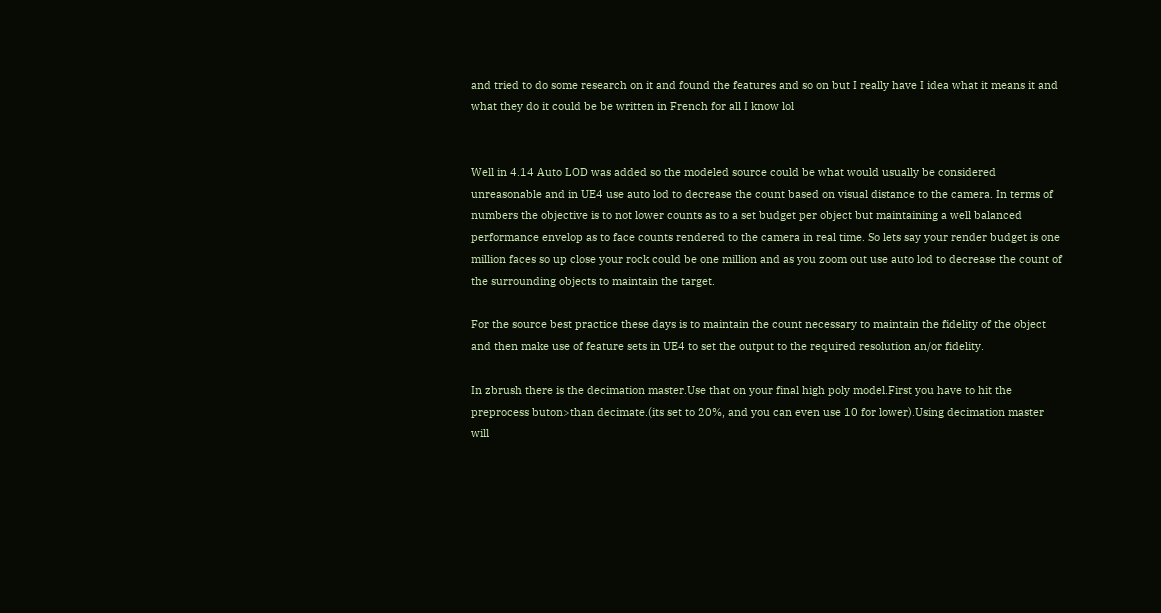and tried to do some research on it and found the features and so on but I really have I idea what it means it and what they do it could be be written in French for all I know lol


Well in 4.14 Auto LOD was added so the modeled source could be what would usually be considered unreasonable and in UE4 use auto lod to decrease the count based on visual distance to the camera. In terms of numbers the objective is to not lower counts as to a set budget per object but maintaining a well balanced performance envelop as to face counts rendered to the camera in real time. So lets say your render budget is one million faces so up close your rock could be one million and as you zoom out use auto lod to decrease the count of the surrounding objects to maintain the target.

For the source best practice these days is to maintain the count necessary to maintain the fidelity of the object and then make use of feature sets in UE4 to set the output to the required resolution an/or fidelity.

In zbrush there is the decimation master.Use that on your final high poly model.First you have to hit the preprocess buton>than decimate.(its set to 20%, and you can even use 10 for lower).Using decimation master will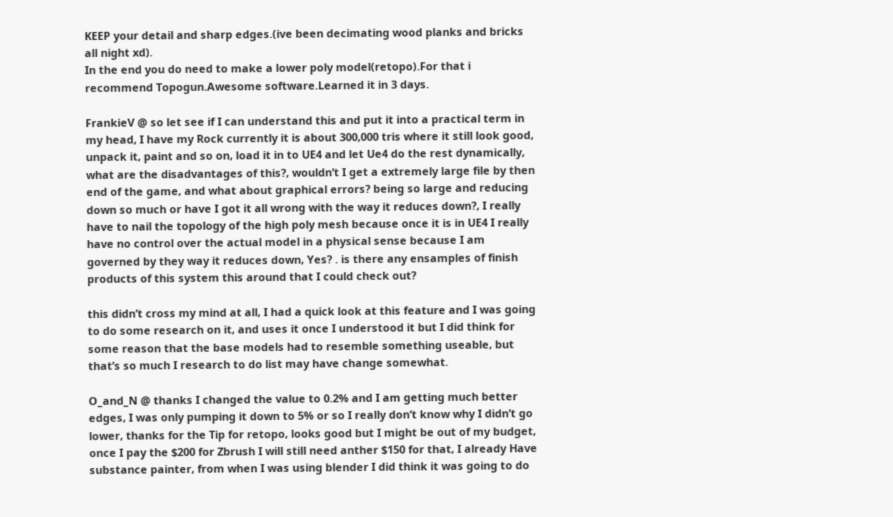KEEP your detail and sharp edges.(ive been decimating wood planks and bricks all night xd).
In the end you do need to make a lower poly model(retopo).For that i recommend Topogun.Awesome software.Learned it in 3 days.

FrankieV @ so let see if I can understand this and put it into a practical term in my head, I have my Rock currently it is about 300,000 tris where it still look good, unpack it, paint and so on, load it in to UE4 and let Ue4 do the rest dynamically, what are the disadvantages of this?, wouldn’t I get a extremely large file by then end of the game, and what about graphical errors? being so large and reducing down so much or have I got it all wrong with the way it reduces down?, I really have to nail the topology of the high poly mesh because once it is in UE4 I really have no control over the actual model in a physical sense because I am governed by they way it reduces down, Yes? . is there any ensamples of finish products of this system this around that I could check out?

this didn’t cross my mind at all, I had a quick look at this feature and I was going to do some research on it, and uses it once I understood it but I did think for some reason that the base models had to resemble something useable, but that’s so much I research to do list may have change somewhat.

O_and_N @ thanks I changed the value to 0.2% and I am getting much better edges, I was only pumping it down to 5% or so I really don’t know why I didn’t go lower, thanks for the Tip for retopo, looks good but I might be out of my budget, once I pay the $200 for Zbrush I will still need anther $150 for that, I already Have substance painter, from when I was using blender I did think it was going to do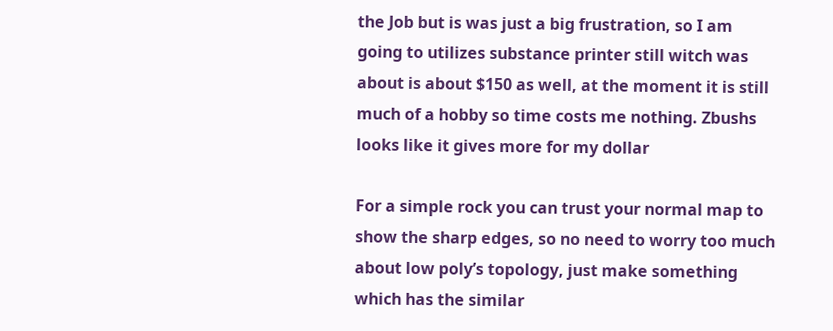the Job but is was just a big frustration, so I am going to utilizes substance printer still witch was about is about $150 as well, at the moment it is still much of a hobby so time costs me nothing. Zbushs looks like it gives more for my dollar

For a simple rock you can trust your normal map to show the sharp edges, so no need to worry too much about low poly’s topology, just make something which has the similar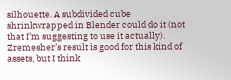silhouette. A subdivided cube shrinkwrapped in Blender could do it (not that I’m suggesting to use it actually). Zremesher’s result is good for this kind of assets, but I think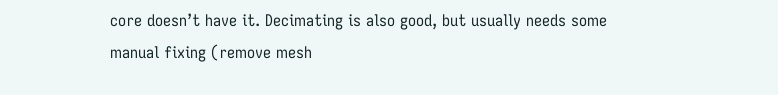core doesn’t have it. Decimating is also good, but usually needs some manual fixing (remove mesh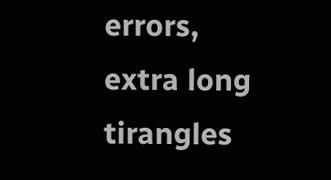errors, extra long tirangles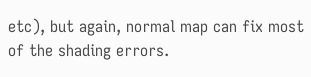etc), but again, normal map can fix most of the shading errors.